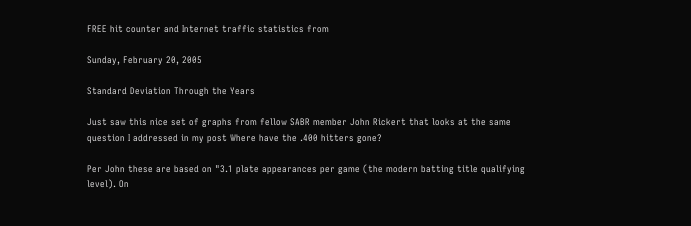FREE hit counter and Internet traffic statistics from

Sunday, February 20, 2005

Standard Deviation Through the Years

Just saw this nice set of graphs from fellow SABR member John Rickert that looks at the same question I addressed in my post Where have the .400 hitters gone?

Per John these are based on "3.1 plate appearances per game (the modern batting title qualifying level). On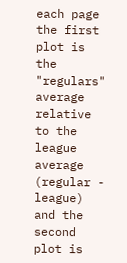each page the first plot is the "regulars" average relative to the league average (regular - league) and the second plot is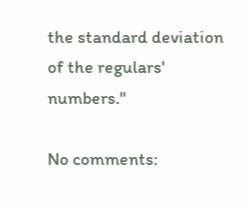the standard deviation of the regulars' numbers."

No comments: